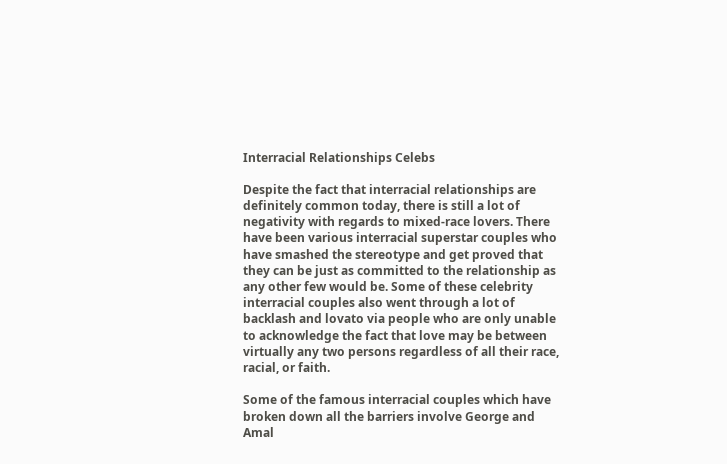Interracial Relationships Celebs

Despite the fact that interracial relationships are definitely common today, there is still a lot of negativity with regards to mixed-race lovers. There have been various interracial superstar couples who have smashed the stereotype and get proved that they can be just as committed to the relationship as any other few would be. Some of these celebrity interracial couples also went through a lot of backlash and lovato via people who are only unable to acknowledge the fact that love may be between virtually any two persons regardless of all their race, racial, or faith.

Some of the famous interracial couples which have broken down all the barriers involve George and Amal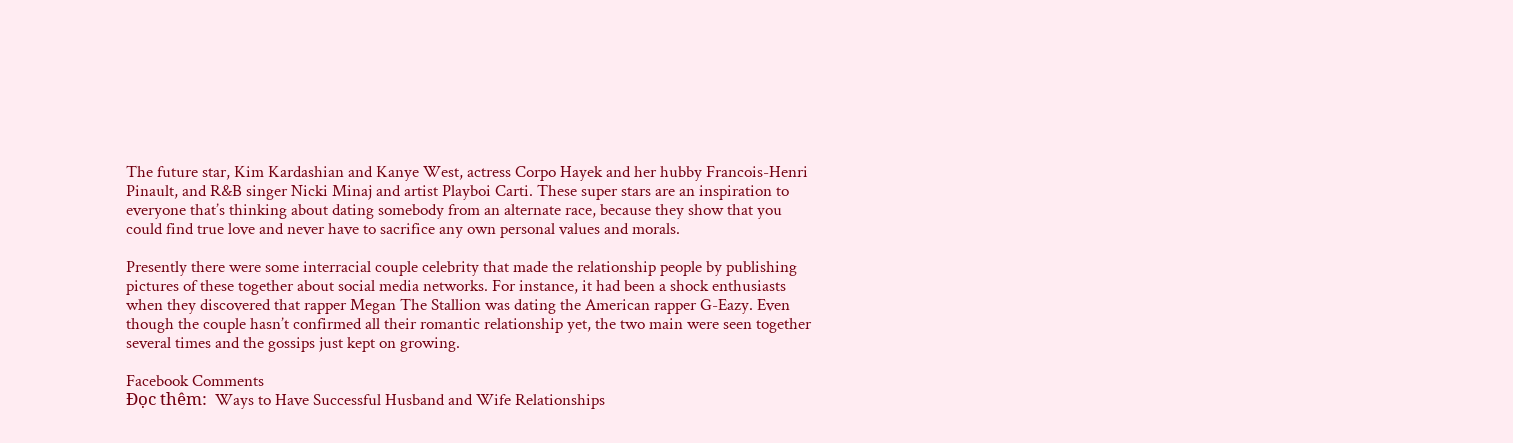The future star, Kim Kardashian and Kanye West, actress Corpo Hayek and her hubby Francois-Henri Pinault, and R&B singer Nicki Minaj and artist Playboi Carti. These super stars are an inspiration to everyone that’s thinking about dating somebody from an alternate race, because they show that you could find true love and never have to sacrifice any own personal values and morals.

Presently there were some interracial couple celebrity that made the relationship people by publishing pictures of these together about social media networks. For instance, it had been a shock enthusiasts when they discovered that rapper Megan The Stallion was dating the American rapper G-Eazy. Even though the couple hasn’t confirmed all their romantic relationship yet, the two main were seen together several times and the gossips just kept on growing.

Facebook Comments
Đọc thêm:  Ways to Have Successful Husband and Wife Relationships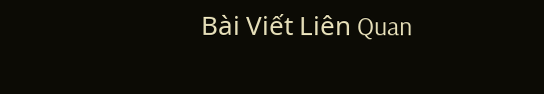Bài Viết Liên Quan